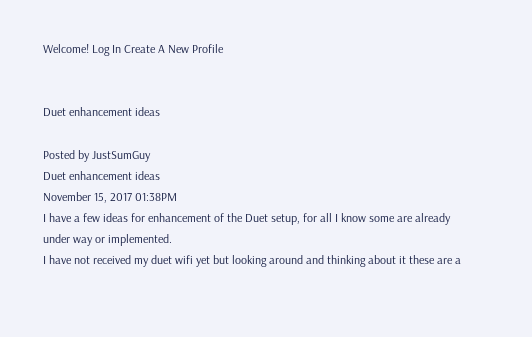Welcome! Log In Create A New Profile


Duet enhancement ideas

Posted by JustSumGuy
Duet enhancement ideas
November 15, 2017 01:38PM
I have a few ideas for enhancement of the Duet setup, for all I know some are already under way or implemented.
I have not received my duet wifi yet but looking around and thinking about it these are a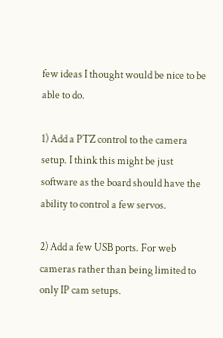few ideas I thought would be nice to be able to do.

1) Add a PTZ control to the camera setup. I think this might be just software as the board should have the ability to control a few servos.

2) Add a few USB ports. For web cameras rather than being limited to only IP cam setups.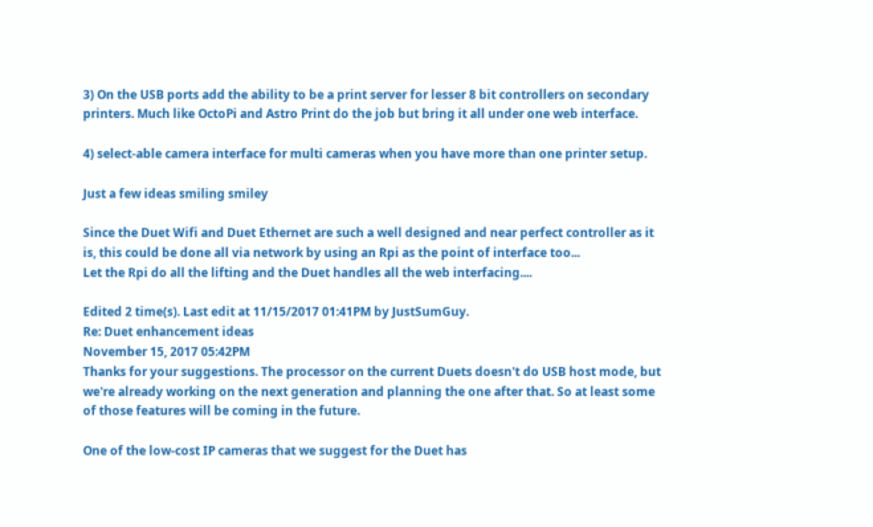3) On the USB ports add the ability to be a print server for lesser 8 bit controllers on secondary printers. Much like OctoPi and Astro Print do the job but bring it all under one web interface.

4) select-able camera interface for multi cameras when you have more than one printer setup.

Just a few ideas smiling smiley

Since the Duet Wifi and Duet Ethernet are such a well designed and near perfect controller as it is, this could be done all via network by using an Rpi as the point of interface too...
Let the Rpi do all the lifting and the Duet handles all the web interfacing....

Edited 2 time(s). Last edit at 11/15/2017 01:41PM by JustSumGuy.
Re: Duet enhancement ideas
November 15, 2017 05:42PM
Thanks for your suggestions. The processor on the current Duets doesn't do USB host mode, but we're already working on the next generation and planning the one after that. So at least some of those features will be coming in the future.

One of the low-cost IP cameras that we suggest for the Duet has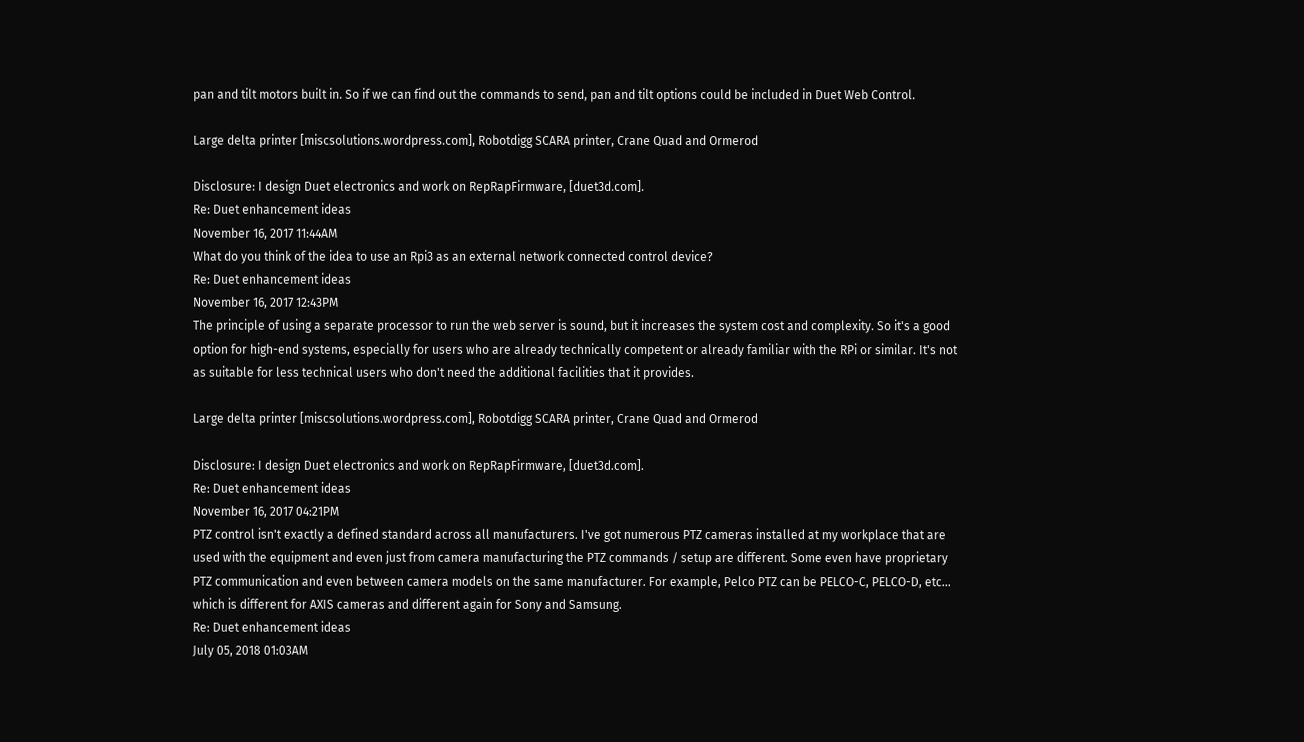pan and tilt motors built in. So if we can find out the commands to send, pan and tilt options could be included in Duet Web Control.

Large delta printer [miscsolutions.wordpress.com], Robotdigg SCARA printer, Crane Quad and Ormerod

Disclosure: I design Duet electronics and work on RepRapFirmware, [duet3d.com].
Re: Duet enhancement ideas
November 16, 2017 11:44AM
What do you think of the idea to use an Rpi3 as an external network connected control device?
Re: Duet enhancement ideas
November 16, 2017 12:43PM
The principle of using a separate processor to run the web server is sound, but it increases the system cost and complexity. So it's a good option for high-end systems, especially for users who are already technically competent or already familiar with the RPi or similar. It's not as suitable for less technical users who don't need the additional facilities that it provides.

Large delta printer [miscsolutions.wordpress.com], Robotdigg SCARA printer, Crane Quad and Ormerod

Disclosure: I design Duet electronics and work on RepRapFirmware, [duet3d.com].
Re: Duet enhancement ideas
November 16, 2017 04:21PM
PTZ control isn't exactly a defined standard across all manufacturers. I've got numerous PTZ cameras installed at my workplace that are used with the equipment and even just from camera manufacturing the PTZ commands / setup are different. Some even have proprietary PTZ communication and even between camera models on the same manufacturer. For example, Pelco PTZ can be PELCO-C, PELCO-D, etc... which is different for AXIS cameras and different again for Sony and Samsung.
Re: Duet enhancement ideas
July 05, 2018 01:03AM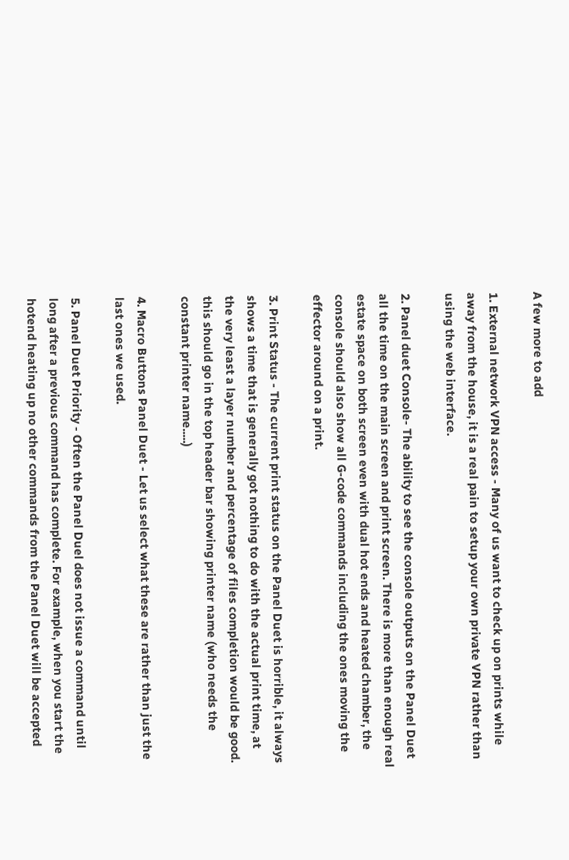A few more to add

1. External network VPN access - Many of us want to check up on prints while away from the house, it is a real pain to setup your own private VPN rather than using the web interface.

2. Panel duet Console- The ability to see the console outputs on the Panel Duet all the time on the main screen and print screen. There is more than enough real estate space on both screen even with dual hot ends and heated chamber, the console should also show all G-code commands including the ones moving the effector around on a print.

3. Print Status - The current print status on the Panel Duet is horrible, it always shows a time that is generally got nothing to do with the actual print time, at the very least a layer number and percentage of files completion would be good. this should go in the top header bar showing printer name (who needs the constant printer name.....)

4. Macro Buttons Panel Duet - Let us select what these are rather than just the last ones we used.

5. Panel Duet Priority - Often the Panel Duel does not issue a command until long after a previous command has complete. For example, when you start the hotend heating up no other commands from the Panel Duet will be accepted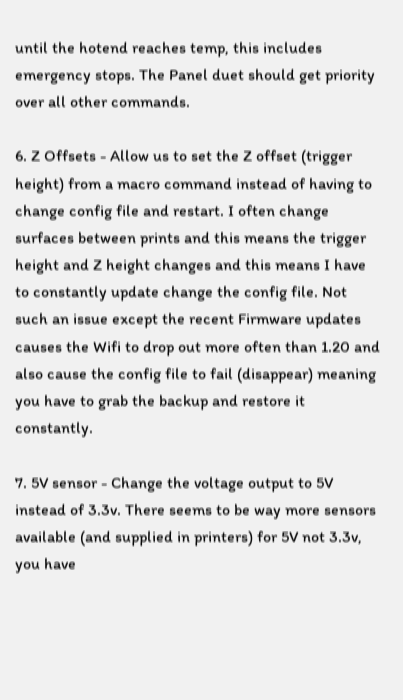until the hotend reaches temp, this includes emergency stops. The Panel duet should get priority over all other commands.

6. Z Offsets - Allow us to set the Z offset (trigger height) from a macro command instead of having to change config file and restart. I often change surfaces between prints and this means the trigger height and Z height changes and this means I have to constantly update change the config file. Not such an issue except the recent Firmware updates causes the Wifi to drop out more often than 1.20 and also cause the config file to fail (disappear) meaning you have to grab the backup and restore it constantly.

7. 5V sensor - Change the voltage output to 5V instead of 3.3v. There seems to be way more sensors available (and supplied in printers) for 5V not 3.3v, you have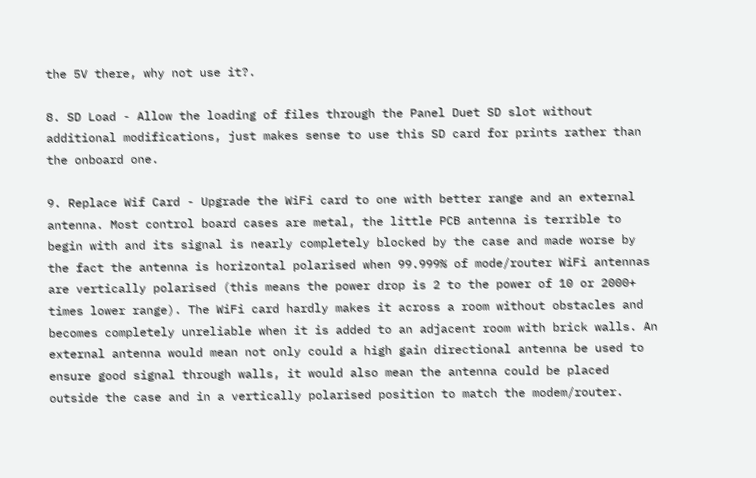the 5V there, why not use it?.

8. SD Load - Allow the loading of files through the Panel Duet SD slot without additional modifications, just makes sense to use this SD card for prints rather than the onboard one.

9. Replace Wif Card - Upgrade the WiFi card to one with better range and an external antenna. Most control board cases are metal, the little PCB antenna is terrible to begin with and its signal is nearly completely blocked by the case and made worse by the fact the antenna is horizontal polarised when 99.999% of mode/router WiFi antennas are vertically polarised (this means the power drop is 2 to the power of 10 or 2000+ times lower range). The WiFi card hardly makes it across a room without obstacles and becomes completely unreliable when it is added to an adjacent room with brick walls. An external antenna would mean not only could a high gain directional antenna be used to ensure good signal through walls, it would also mean the antenna could be placed outside the case and in a vertically polarised position to match the modem/router.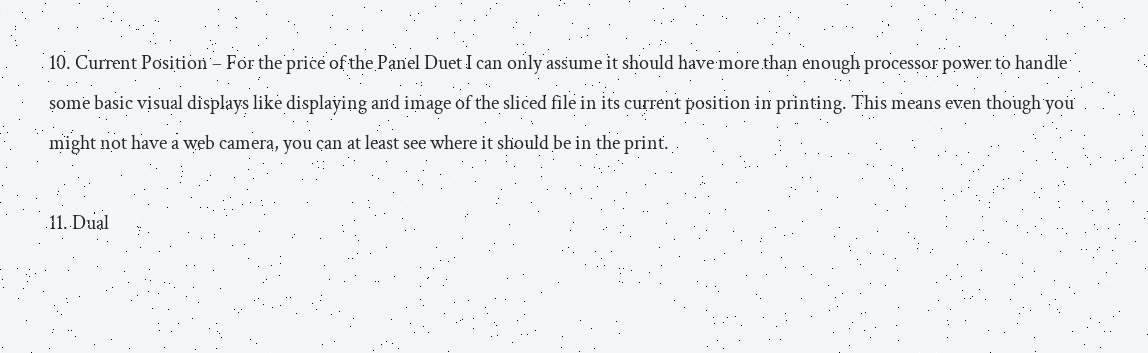10. Current Position – For the price of the Panel Duet I can only assume it should have more than enough processor power to handle some basic visual displays like displaying and image of the sliced file in its current position in printing. This means even though you might not have a web camera, you can at least see where it should be in the print.

11. Dual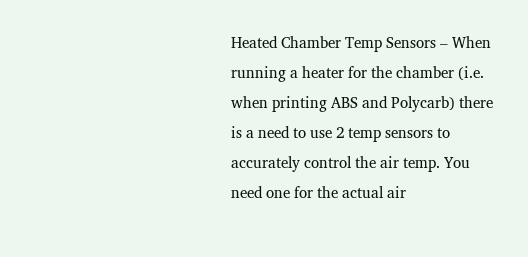Heated Chamber Temp Sensors – When running a heater for the chamber (i.e. when printing ABS and Polycarb) there is a need to use 2 temp sensors to accurately control the air temp. You need one for the actual air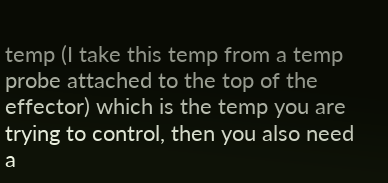temp (I take this temp from a temp probe attached to the top of the effector) which is the temp you are trying to control, then you also need a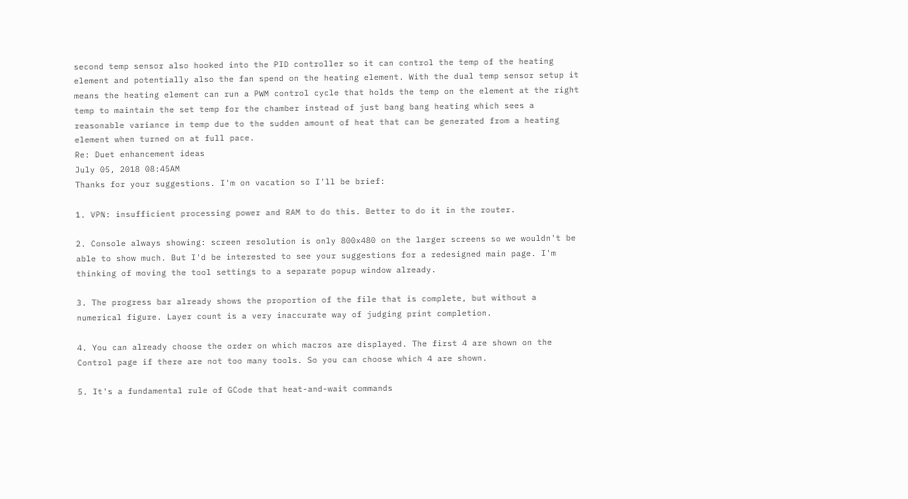second temp sensor also hooked into the PID controller so it can control the temp of the heating element and potentially also the fan spend on the heating element. With the dual temp sensor setup it means the heating element can run a PWM control cycle that holds the temp on the element at the right temp to maintain the set temp for the chamber instead of just bang bang heating which sees a reasonable variance in temp due to the sudden amount of heat that can be generated from a heating element when turned on at full pace.
Re: Duet enhancement ideas
July 05, 2018 08:45AM
Thanks for your suggestions. I'm on vacation so I'll be brief:

1. VPN: insufficient processing power and RAM to do this. Better to do it in the router.

2. Console always showing: screen resolution is only 800x480 on the larger screens so we wouldn't be able to show much. But I'd be interested to see your suggestions for a redesigned main page. I'm thinking of moving the tool settings to a separate popup window already.

3. The progress bar already shows the proportion of the file that is complete, but without a numerical figure. Layer count is a very inaccurate way of judging print completion.

4. You can already choose the order on which macros are displayed. The first 4 are shown on the Control page if there are not too many tools. So you can choose which 4 are shown.

5. It's a fundamental rule of GCode that heat-and-wait commands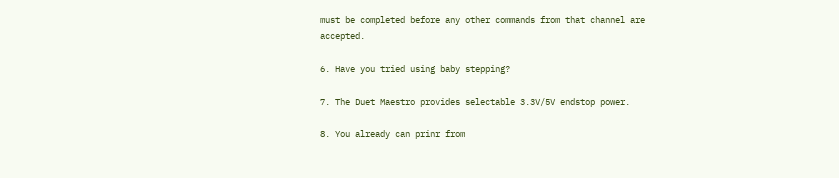must be completed before any other commands from that channel are accepted.

6. Have you tried using baby stepping?

7. The Duet Maestro provides selectable 3.3V/5V endstop power.

8. You already can prinr from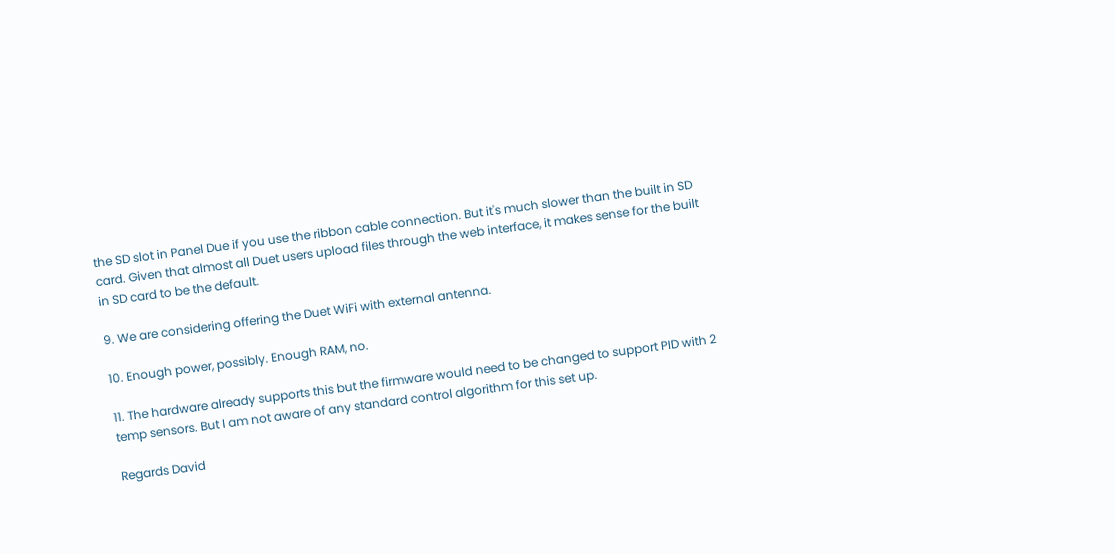the SD slot in Panel Due if you use the ribbon cable connection. But it's much slower than the built in SD card. Given that almost all Duet users upload files through the web interface, it makes sense for the built in SD card to be the default.

9. We are considering offering the Duet WiFi with external antenna.

10. Enough power, possibly. Enough RAM, no.

11. The hardware already supports this but the firmware would need to be changed to support PID with 2 temp sensors. But I am not aware of any standard control algorithm for this set up.

Regards David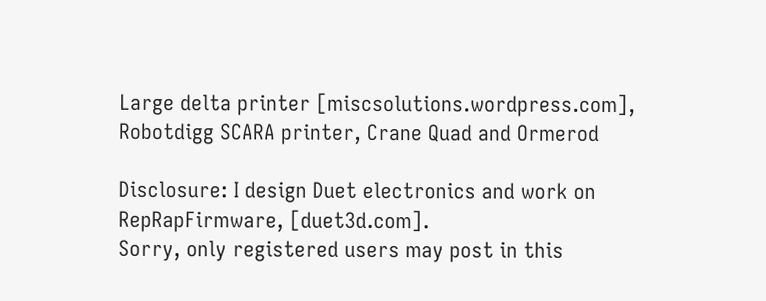Large delta printer [miscsolutions.wordpress.com], Robotdigg SCARA printer, Crane Quad and Ormerod

Disclosure: I design Duet electronics and work on RepRapFirmware, [duet3d.com].
Sorry, only registered users may post in this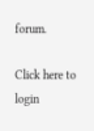forum.

Click here to login